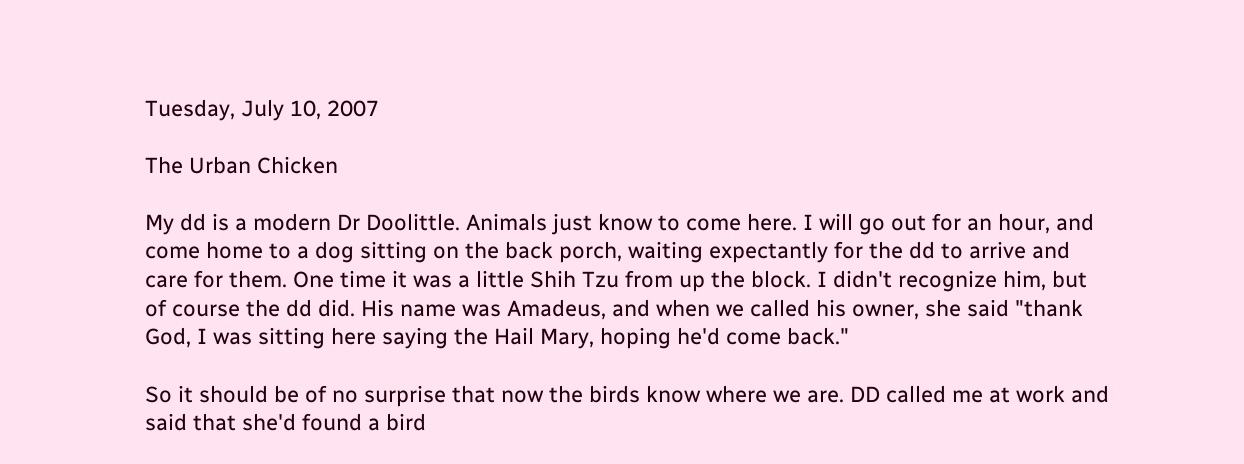Tuesday, July 10, 2007

The Urban Chicken

My dd is a modern Dr Doolittle. Animals just know to come here. I will go out for an hour, and come home to a dog sitting on the back porch, waiting expectantly for the dd to arrive and care for them. One time it was a little Shih Tzu from up the block. I didn't recognize him, but of course the dd did. His name was Amadeus, and when we called his owner, she said "thank God, I was sitting here saying the Hail Mary, hoping he'd come back."

So it should be of no surprise that now the birds know where we are. DD called me at work and said that she'd found a bird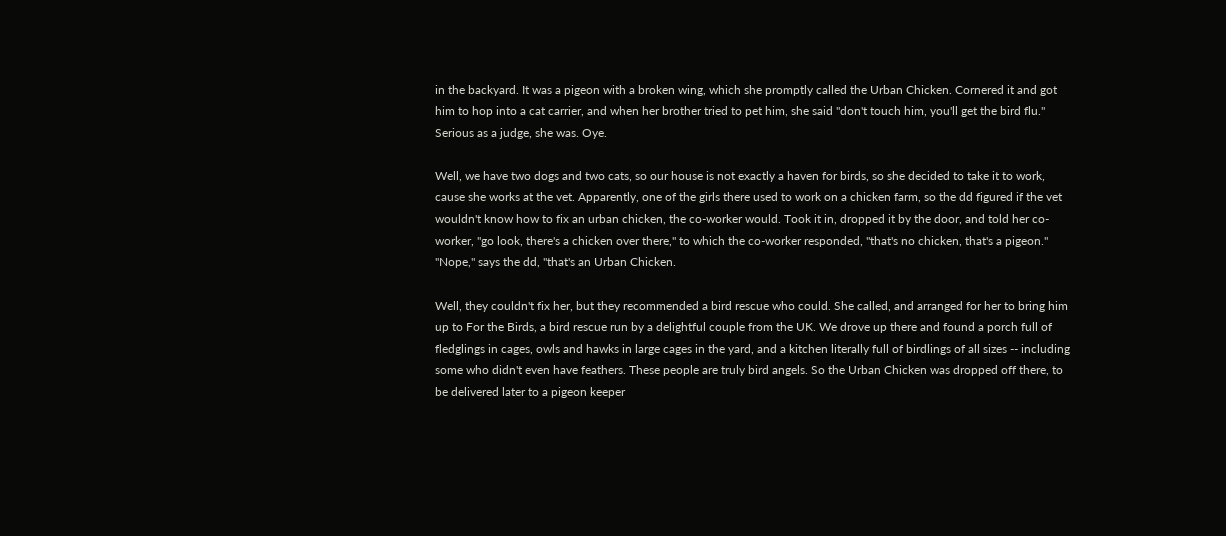in the backyard. It was a pigeon with a broken wing, which she promptly called the Urban Chicken. Cornered it and got him to hop into a cat carrier, and when her brother tried to pet him, she said "don't touch him, you'll get the bird flu." Serious as a judge, she was. Oye.

Well, we have two dogs and two cats, so our house is not exactly a haven for birds, so she decided to take it to work, cause she works at the vet. Apparently, one of the girls there used to work on a chicken farm, so the dd figured if the vet wouldn't know how to fix an urban chicken, the co-worker would. Took it in, dropped it by the door, and told her co-worker, "go look, there's a chicken over there," to which the co-worker responded, "that's no chicken, that's a pigeon." "Nope," says the dd, "that's an Urban Chicken.

Well, they couldn't fix her, but they recommended a bird rescue who could. She called, and arranged for her to bring him up to For the Birds, a bird rescue run by a delightful couple from the UK. We drove up there and found a porch full of fledglings in cages, owls and hawks in large cages in the yard, and a kitchen literally full of birdlings of all sizes -- including some who didn't even have feathers. These people are truly bird angels. So the Urban Chicken was dropped off there, to be delivered later to a pigeon keeper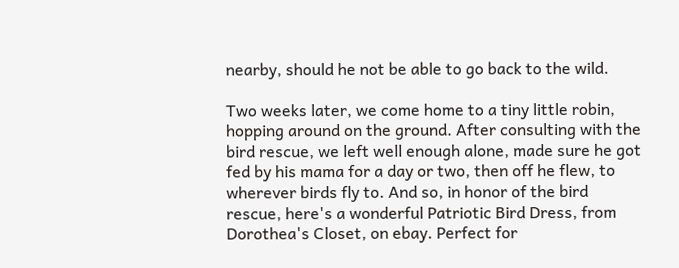nearby, should he not be able to go back to the wild.

Two weeks later, we come home to a tiny little robin, hopping around on the ground. After consulting with the bird rescue, we left well enough alone, made sure he got fed by his mama for a day or two, then off he flew, to wherever birds fly to. And so, in honor of the bird rescue, here's a wonderful Patriotic Bird Dress, from Dorothea's Closet, on ebay. Perfect for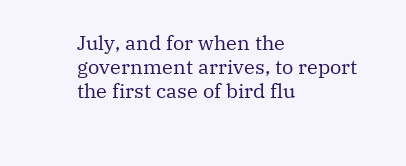July, and for when the government arrives, to report the first case of bird flu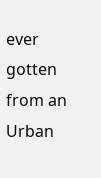ever gotten from an Urban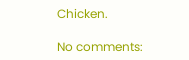Chicken.

No comments: